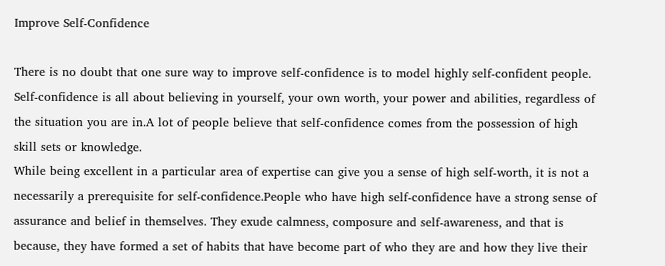Improve Self-Confidence

There is no doubt that one sure way to improve self-confidence is to model highly self-confident people. Self-confidence is all about believing in yourself, your own worth, your power and abilities, regardless of the situation you are in.A lot of people believe that self-confidence comes from the possession of high skill sets or knowledge.
While being excellent in a particular area of expertise can give you a sense of high self-worth, it is not a necessarily a prerequisite for self-confidence.People who have high self-confidence have a strong sense of assurance and belief in themselves. They exude calmness, composure and self-awareness, and that is because, they have formed a set of habits that have become part of who they are and how they live their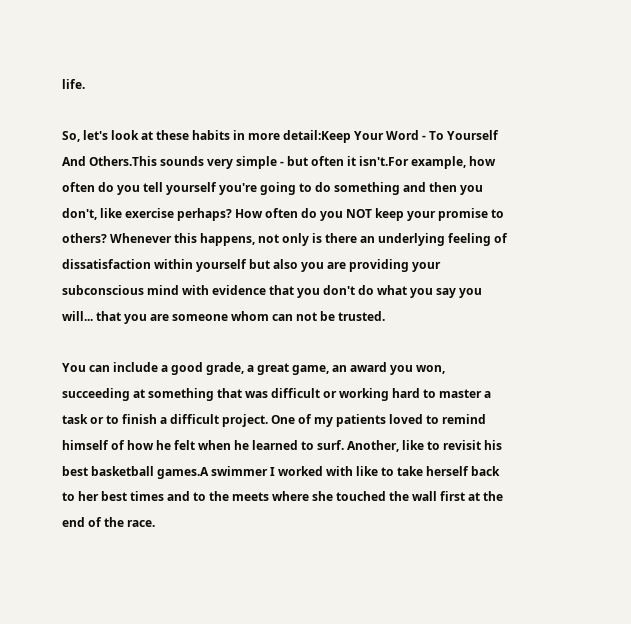life.

So, let's look at these habits in more detail:Keep Your Word - To Yourself And Others.This sounds very simple - but often it isn't.For example, how often do you tell yourself you're going to do something and then you don't, like exercise perhaps? How often do you NOT keep your promise to others? Whenever this happens, not only is there an underlying feeling of dissatisfaction within yourself but also you are providing your subconscious mind with evidence that you don't do what you say you will... that you are someone whom can not be trusted.

You can include a good grade, a great game, an award you won, succeeding at something that was difficult or working hard to master a task or to finish a difficult project. One of my patients loved to remind himself of how he felt when he learned to surf. Another, like to revisit his best basketball games.A swimmer I worked with like to take herself back to her best times and to the meets where she touched the wall first at the end of the race.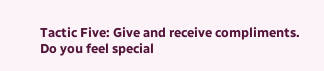Tactic Five: Give and receive compliments. Do you feel special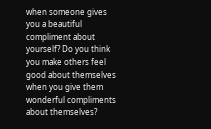when someone gives you a beautiful compliment about yourself? Do you think you make others feel good about themselves when you give them wonderful compliments about themselves?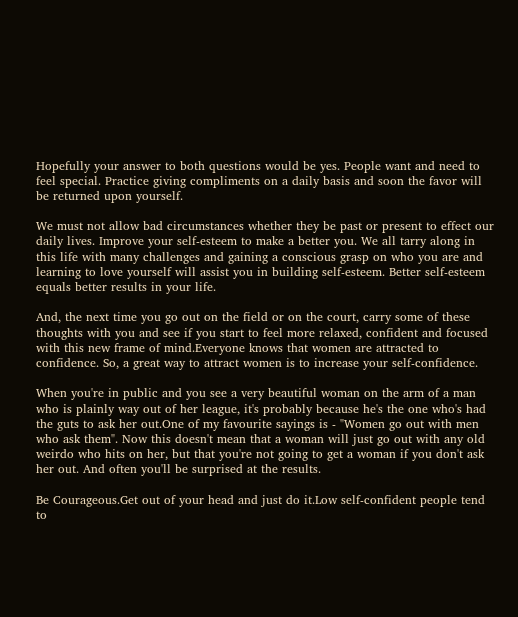Hopefully your answer to both questions would be yes. People want and need to feel special. Practice giving compliments on a daily basis and soon the favor will be returned upon yourself.

We must not allow bad circumstances whether they be past or present to effect our daily lives. Improve your self-esteem to make a better you. We all tarry along in this life with many challenges and gaining a conscious grasp on who you are and learning to love yourself will assist you in building self-esteem. Better self-esteem equals better results in your life.

And, the next time you go out on the field or on the court, carry some of these thoughts with you and see if you start to feel more relaxed, confident and focused with this new frame of mind.Everyone knows that women are attracted to confidence. So, a great way to attract women is to increase your self-confidence.

When you're in public and you see a very beautiful woman on the arm of a man who is plainly way out of her league, it's probably because he's the one who's had the guts to ask her out.One of my favourite sayings is - "Women go out with men who ask them". Now this doesn't mean that a woman will just go out with any old weirdo who hits on her, but that you're not going to get a woman if you don't ask her out. And often you'll be surprised at the results.

Be Courageous.Get out of your head and just do it.Low self-confident people tend to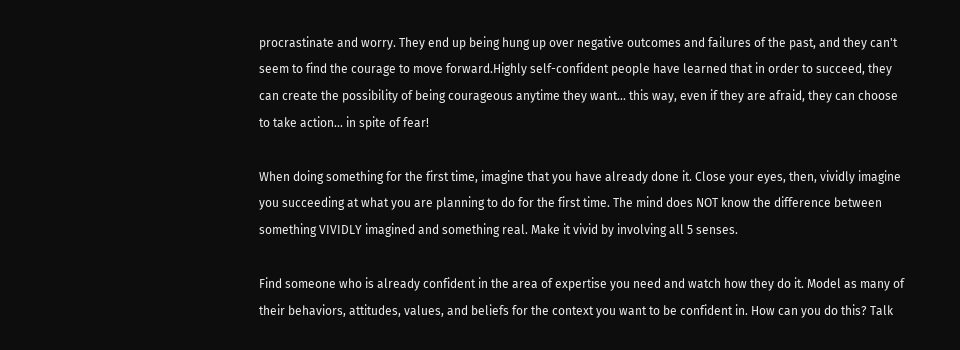procrastinate and worry. They end up being hung up over negative outcomes and failures of the past, and they can't seem to find the courage to move forward.Highly self-confident people have learned that in order to succeed, they can create the possibility of being courageous anytime they want... this way, even if they are afraid, they can choose to take action... in spite of fear!

When doing something for the first time, imagine that you have already done it. Close your eyes, then, vividly imagine you succeeding at what you are planning to do for the first time. The mind does NOT know the difference between something VIVIDLY imagined and something real. Make it vivid by involving all 5 senses.

Find someone who is already confident in the area of expertise you need and watch how they do it. Model as many of their behaviors, attitudes, values, and beliefs for the context you want to be confident in. How can you do this? Talk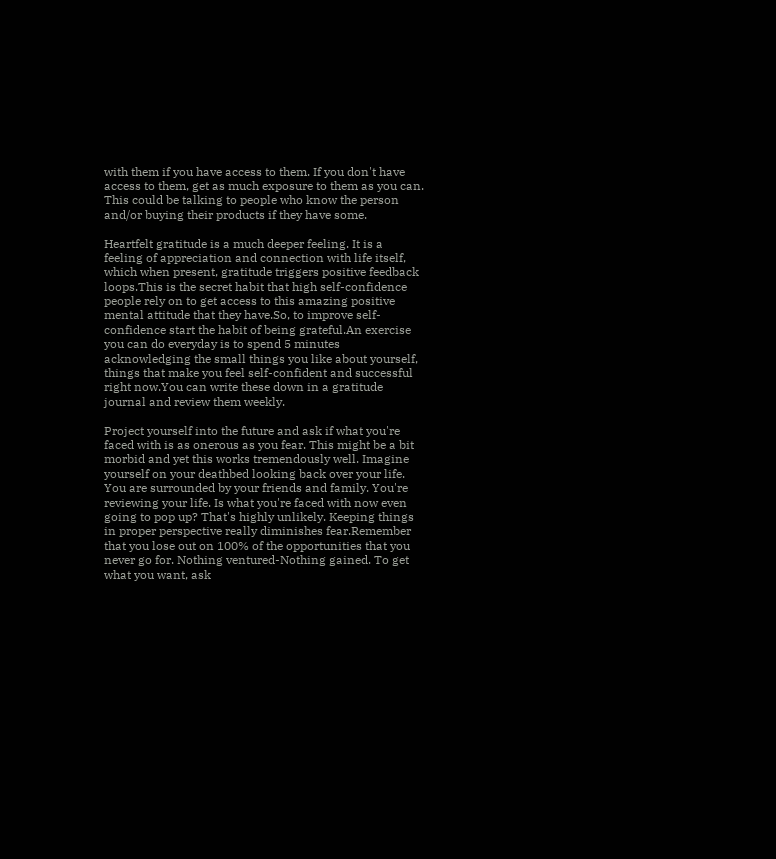with them if you have access to them. If you don't have access to them, get as much exposure to them as you can. This could be talking to people who know the person and/or buying their products if they have some.

Heartfelt gratitude is a much deeper feeling. It is a feeling of appreciation and connection with life itself, which when present, gratitude triggers positive feedback loops.This is the secret habit that high self-confidence people rely on to get access to this amazing positive mental attitude that they have.So, to improve self-confidence start the habit of being grateful.An exercise you can do everyday is to spend 5 minutes acknowledging the small things you like about yourself, things that make you feel self-confident and successful right now.You can write these down in a gratitude journal and review them weekly.

Project yourself into the future and ask if what you're faced with is as onerous as you fear. This might be a bit morbid and yet this works tremendously well. Imagine yourself on your deathbed looking back over your life. You are surrounded by your friends and family. You're reviewing your life. Is what you're faced with now even going to pop up? That's highly unlikely. Keeping things in proper perspective really diminishes fear.Remember that you lose out on 100% of the opportunities that you never go for. Nothing ventured-Nothing gained. To get what you want, ask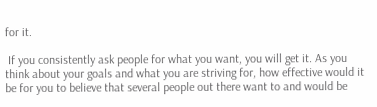for it.

 If you consistently ask people for what you want, you will get it. As you think about your goals and what you are striving for, how effective would it be for you to believe that several people out there want to and would be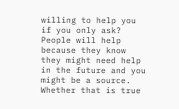willing to help you if you only ask? People will help because they know they might need help in the future and you might be a source. Whether that is true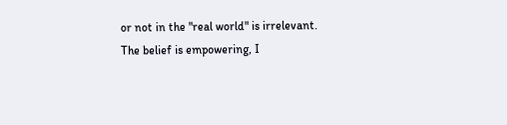or not in the "real world" is irrelevant. The belief is empowering, I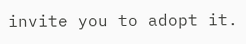invite you to adopt it.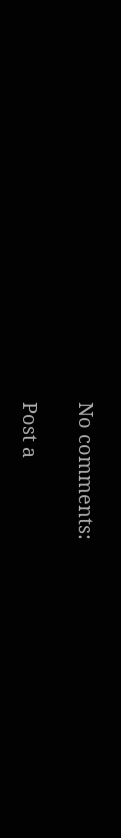No comments:

Post a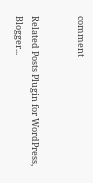comment


Related Posts Plugin for WordPress, Blogger...